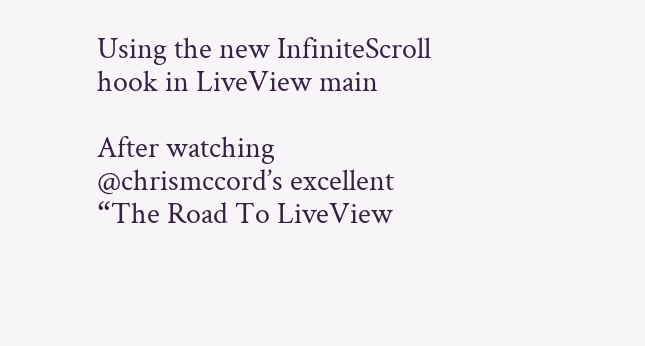Using the new InfiniteScroll hook in LiveView main

After watching @chrismccord’s excellent “The Road To LiveView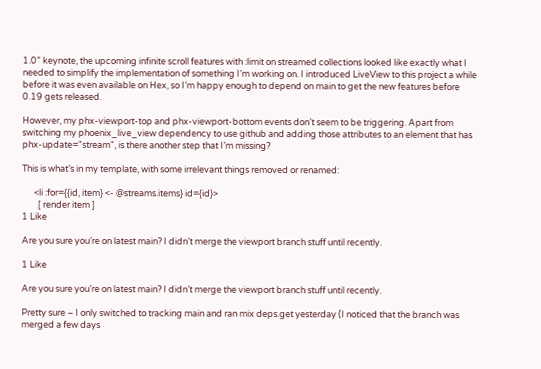1.0” keynote, the upcoming infinite scroll features with :limit on streamed collections looked like exactly what I needed to simplify the implementation of something I’m working on. I introduced LiveView to this project a while before it was even available on Hex, so I’m happy enough to depend on main to get the new features before 0.19 gets released.

However, my phx-viewport-top and phx-viewport-bottom events don’t seem to be triggering. Apart from switching my phoenix_live_view dependency to use github and adding those attributes to an element that has phx-update="stream", is there another step that I’m missing?

This is what’s in my template, with some irrelevant things removed or renamed:

      <li :for={{id, item} <- @streams.items} id={id}>
        [ render item ]
1 Like

Are you sure you’re on latest main? I didn’t merge the viewport branch stuff until recently.

1 Like

Are you sure you’re on latest main? I didn’t merge the viewport branch stuff until recently.

Pretty sure – I only switched to tracking main and ran mix deps.get yesterday (I noticed that the branch was merged a few days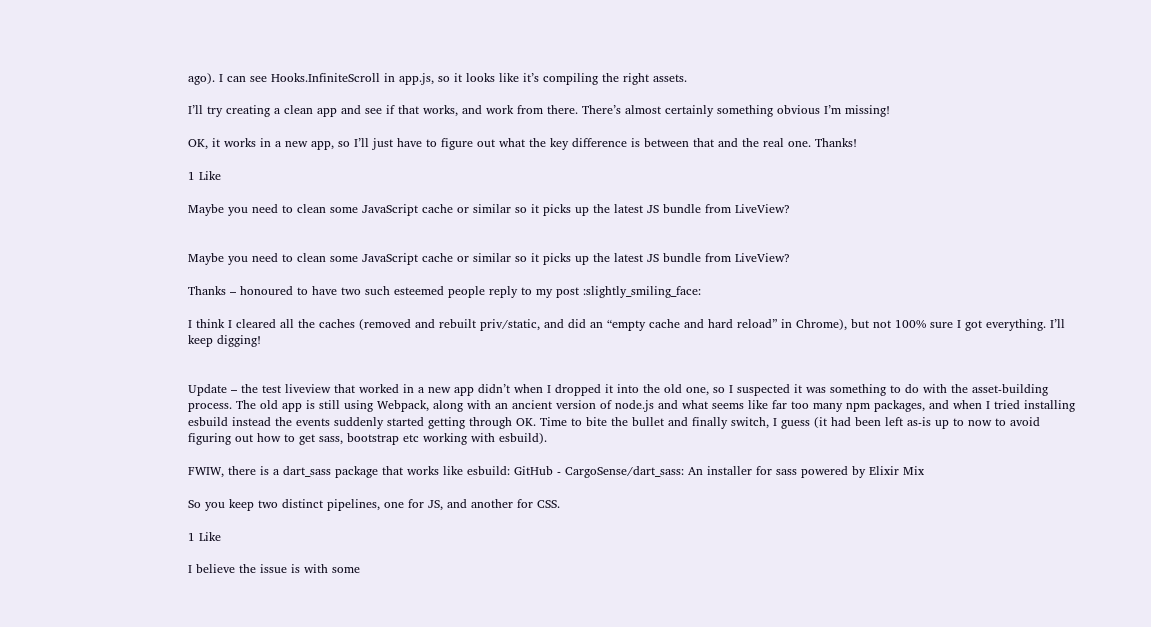ago). I can see Hooks.InfiniteScroll in app.js, so it looks like it’s compiling the right assets.

I’ll try creating a clean app and see if that works, and work from there. There’s almost certainly something obvious I’m missing!

OK, it works in a new app, so I’ll just have to figure out what the key difference is between that and the real one. Thanks!

1 Like

Maybe you need to clean some JavaScript cache or similar so it picks up the latest JS bundle from LiveView?


Maybe you need to clean some JavaScript cache or similar so it picks up the latest JS bundle from LiveView?

Thanks – honoured to have two such esteemed people reply to my post :slightly_smiling_face:

I think I cleared all the caches (removed and rebuilt priv/static, and did an “empty cache and hard reload” in Chrome), but not 100% sure I got everything. I’ll keep digging!


Update – the test liveview that worked in a new app didn’t when I dropped it into the old one, so I suspected it was something to do with the asset-building process. The old app is still using Webpack, along with an ancient version of node.js and what seems like far too many npm packages, and when I tried installing esbuild instead the events suddenly started getting through OK. Time to bite the bullet and finally switch, I guess (it had been left as-is up to now to avoid figuring out how to get sass, bootstrap etc working with esbuild).

FWIW, there is a dart_sass package that works like esbuild: GitHub - CargoSense/dart_sass: An installer for sass powered by Elixir Mix

So you keep two distinct pipelines, one for JS, and another for CSS.

1 Like

I believe the issue is with some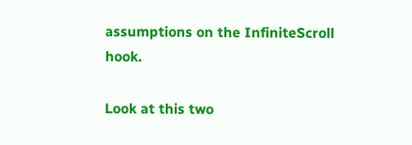assumptions on the InfiniteScroll hook.

Look at this two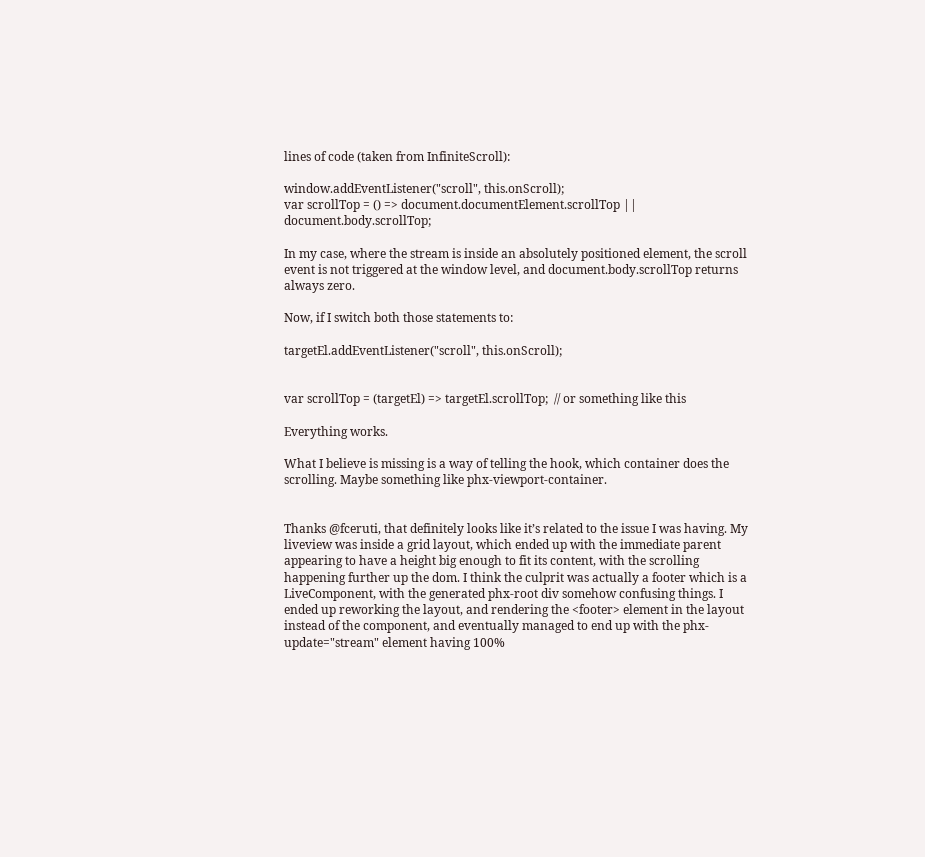lines of code (taken from InfiniteScroll):

window.addEventListener("scroll", this.onScroll);
var scrollTop = () => document.documentElement.scrollTop || document.body.scrollTop;

In my case, where the stream is inside an absolutely positioned element, the scroll event is not triggered at the window level, and document.body.scrollTop returns always zero.

Now, if I switch both those statements to:

targetEl.addEventListener("scroll", this.onScroll);


var scrollTop = (targetEl) => targetEl.scrollTop;  // or something like this

Everything works.

What I believe is missing is a way of telling the hook, which container does the scrolling. Maybe something like phx-viewport-container.


Thanks @fceruti, that definitely looks like it’s related to the issue I was having. My liveview was inside a grid layout, which ended up with the immediate parent appearing to have a height big enough to fit its content, with the scrolling happening further up the dom. I think the culprit was actually a footer which is a LiveComponent, with the generated phx-root div somehow confusing things. I ended up reworking the layout, and rendering the <footer> element in the layout instead of the component, and eventually managed to end up with the phx-update="stream" element having 100%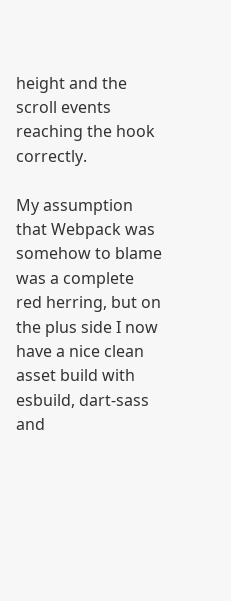height and the scroll events reaching the hook correctly.

My assumption that Webpack was somehow to blame was a complete red herring, but on the plus side I now have a nice clean asset build with esbuild, dart-sass and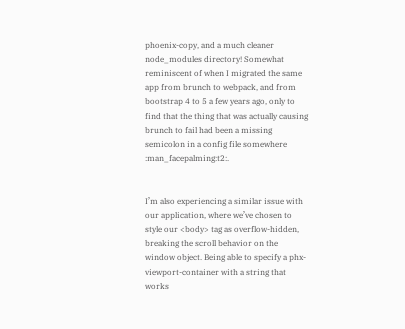phoenix-copy, and a much cleaner node_modules directory! Somewhat reminiscent of when I migrated the same app from brunch to webpack, and from bootstrap 4 to 5 a few years ago, only to find that the thing that was actually causing brunch to fail had been a missing semicolon in a config file somewhere :man_facepalming:t2:.


I’m also experiencing a similar issue with our application, where we’ve chosen to style our <body> tag as overflow-hidden, breaking the scroll behavior on the window object. Being able to specify a phx-viewport-container with a string that works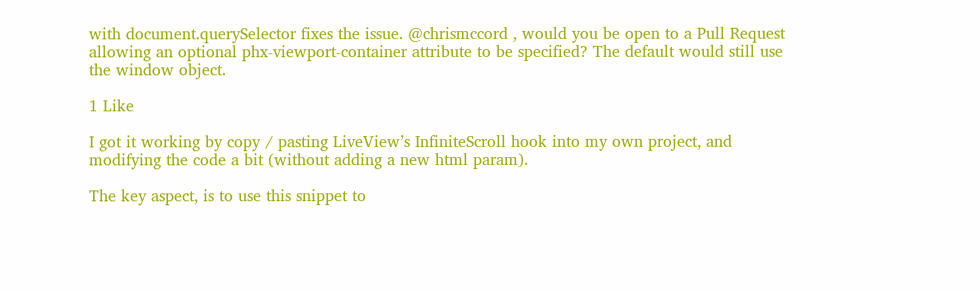with document.querySelector fixes the issue. @chrismccord , would you be open to a Pull Request allowing an optional phx-viewport-container attribute to be specified? The default would still use the window object.

1 Like

I got it working by copy / pasting LiveView’s InfiniteScroll hook into my own project, and modifying the code a bit (without adding a new html param).

The key aspect, is to use this snippet to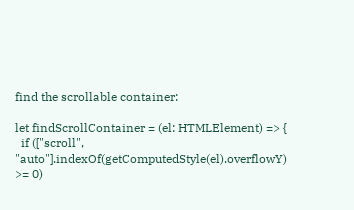find the scrollable container:

let findScrollContainer = (el: HTMLElement) => {
  if (["scroll", "auto"].indexOf(getComputedStyle(el).overflowY) >= 0)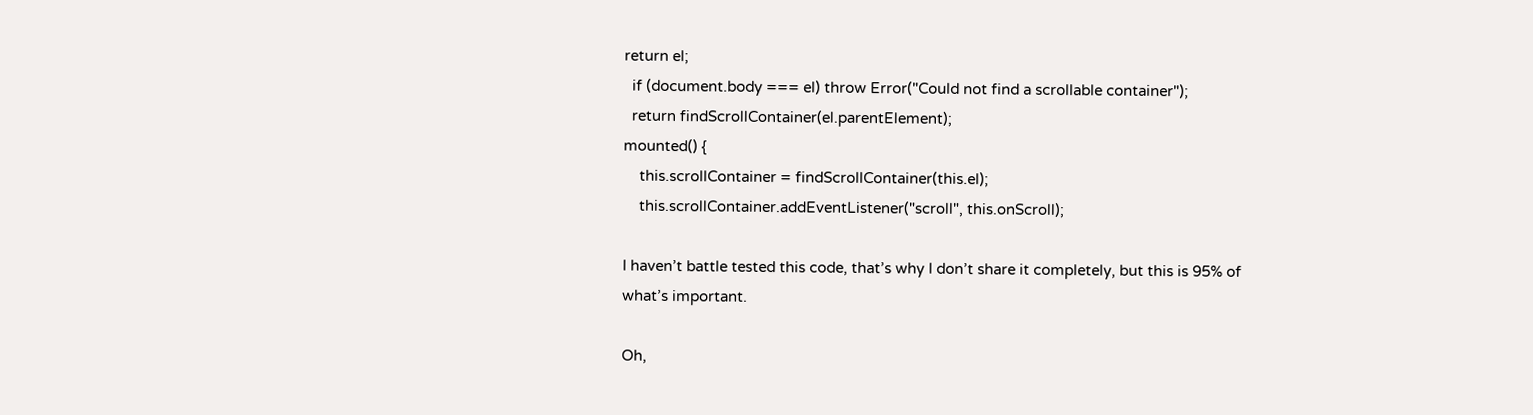return el;
  if (document.body === el) throw Error("Could not find a scrollable container");
  return findScrollContainer(el.parentElement);
mounted() {
    this.scrollContainer = findScrollContainer(this.el);
    this.scrollContainer.addEventListener("scroll", this.onScroll);

I haven’t battle tested this code, that’s why I don’t share it completely, but this is 95% of what’s important.

Oh,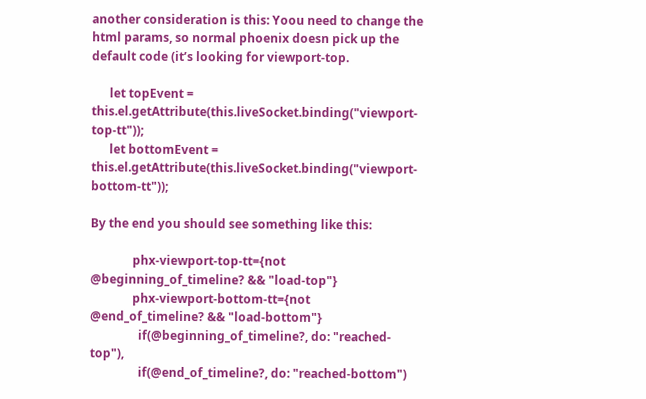another consideration is this: Yoou need to change the html params, so normal phoenix doesn pick up the default code (it’s looking for viewport-top.

      let topEvent = this.el.getAttribute(this.liveSocket.binding("viewport-top-tt"));
      let bottomEvent = this.el.getAttribute(this.liveSocket.binding("viewport-bottom-tt"));

By the end you should see something like this:

              phx-viewport-top-tt={not @beginning_of_timeline? && "load-top"}
              phx-viewport-bottom-tt={not @end_of_timeline? && "load-bottom"}
                if(@beginning_of_timeline?, do: "reached-top"),
                if(@end_of_timeline?, do: "reached-bottom")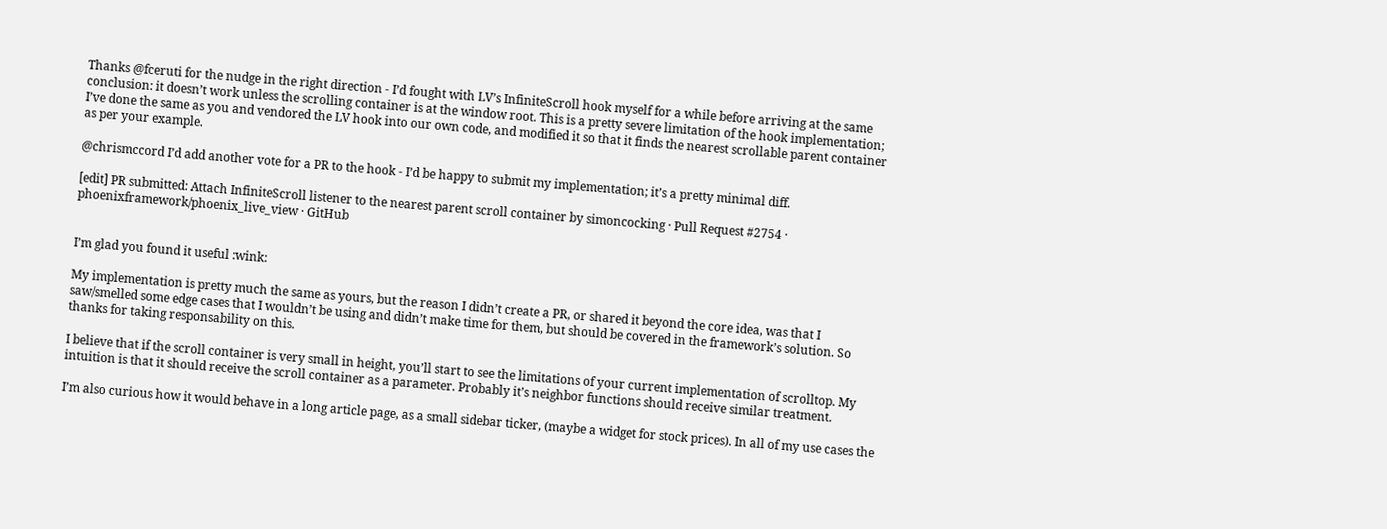Thanks @fceruti for the nudge in the right direction - I’d fought with LV’s InfiniteScroll hook myself for a while before arriving at the same conclusion: it doesn’t work unless the scrolling container is at the window root. This is a pretty severe limitation of the hook implementation; I’ve done the same as you and vendored the LV hook into our own code, and modified it so that it finds the nearest scrollable parent container as per your example.

@chrismccord I’d add another vote for a PR to the hook - I’d be happy to submit my implementation; it’s a pretty minimal diff.

[edit] PR submitted: Attach InfiniteScroll listener to the nearest parent scroll container by simoncocking · Pull Request #2754 · phoenixframework/phoenix_live_view · GitHub


I’m glad you found it useful :wink:

My implementation is pretty much the same as yours, but the reason I didn’t create a PR, or shared it beyond the core idea, was that I saw/smelled some edge cases that I wouldn’t be using and didn’t make time for them, but should be covered in the framework’s solution. So thanks for taking responsability on this.

I believe that if the scroll container is very small in height, you’ll start to see the limitations of your current implementation of scrolltop. My intuition is that it should receive the scroll container as a parameter. Probably it’s neighbor functions should receive similar treatment.

I’m also curious how it would behave in a long article page, as a small sidebar ticker, (maybe a widget for stock prices). In all of my use cases the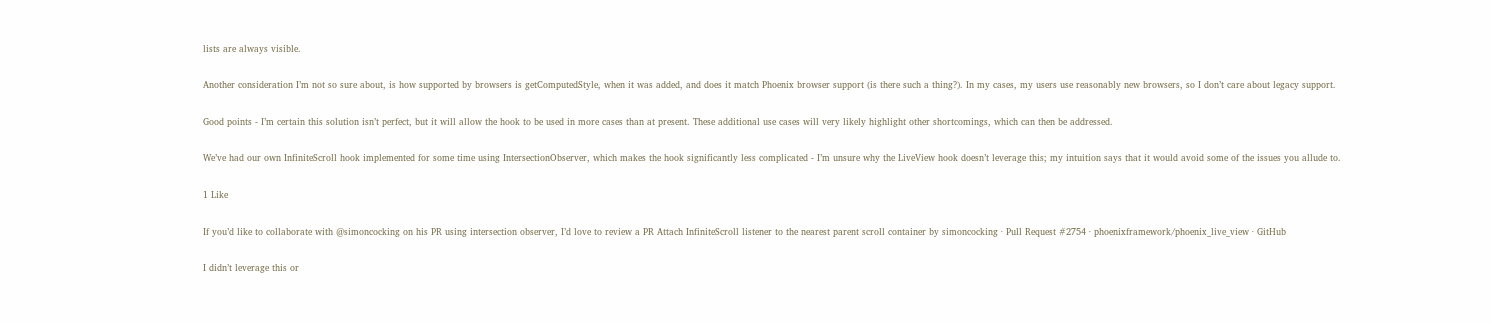lists are always visible.

Another consideration I’m not so sure about, is how supported by browsers is getComputedStyle, when it was added, and does it match Phoenix browser support (is there such a thing?). In my cases, my users use reasonably new browsers, so I don’t care about legacy support.

Good points - I’m certain this solution isn’t perfect, but it will allow the hook to be used in more cases than at present. These additional use cases will very likely highlight other shortcomings, which can then be addressed.

We’ve had our own InfiniteScroll hook implemented for some time using IntersectionObserver, which makes the hook significantly less complicated - I’m unsure why the LiveView hook doesn’t leverage this; my intuition says that it would avoid some of the issues you allude to.

1 Like

If you’d like to collaborate with @simoncocking on his PR using intersection observer, I’d love to review a PR Attach InfiniteScroll listener to the nearest parent scroll container by simoncocking · Pull Request #2754 · phoenixframework/phoenix_live_view · GitHub

I didn’t leverage this or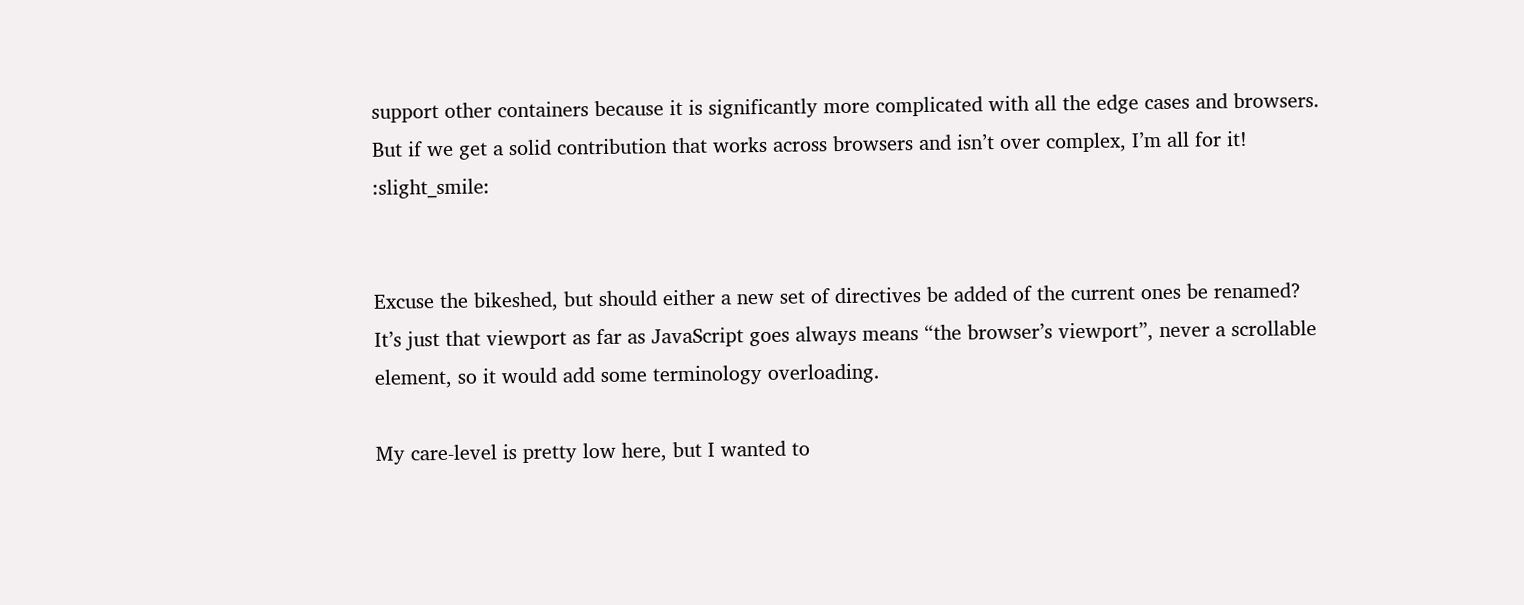support other containers because it is significantly more complicated with all the edge cases and browsers. But if we get a solid contribution that works across browsers and isn’t over complex, I’m all for it! :slight_smile:


Excuse the bikeshed, but should either a new set of directives be added of the current ones be renamed? It’s just that viewport as far as JavaScript goes always means “the browser’s viewport”, never a scrollable element, so it would add some terminology overloading.

My care-level is pretty low here, but I wanted to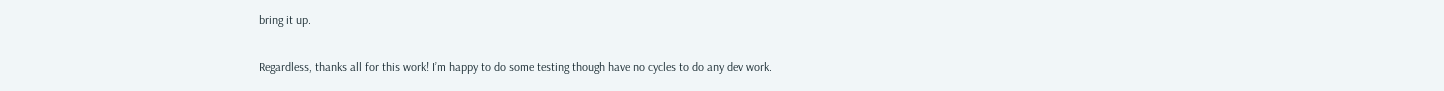bring it up.

Regardless, thanks all for this work! I’m happy to do some testing though have no cycles to do any dev work.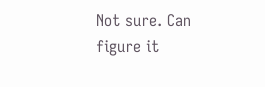Not sure. Can figure it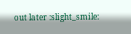out later :slight_smile: